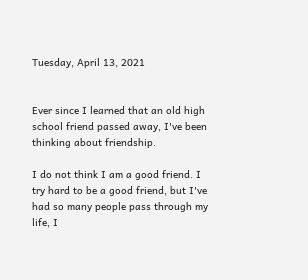Tuesday, April 13, 2021


Ever since I learned that an old high school friend passed away, I've been thinking about friendship.

I do not think I am a good friend. I try hard to be a good friend, but I've had so many people pass through my life, I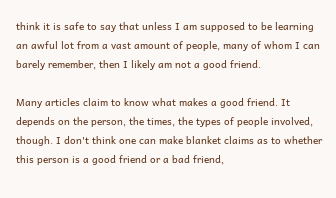think it is safe to say that unless I am supposed to be learning an awful lot from a vast amount of people, many of whom I can barely remember, then I likely am not a good friend.

Many articles claim to know what makes a good friend. It depends on the person, the times, the types of people involved, though. I don't think one can make blanket claims as to whether this person is a good friend or a bad friend,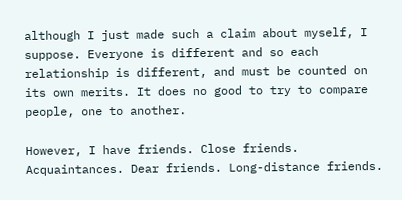although I just made such a claim about myself, I suppose. Everyone is different and so each relationship is different, and must be counted on its own merits. It does no good to try to compare people, one to another.

However, I have friends. Close friends. Acquaintances. Dear friends. Long-distance friends.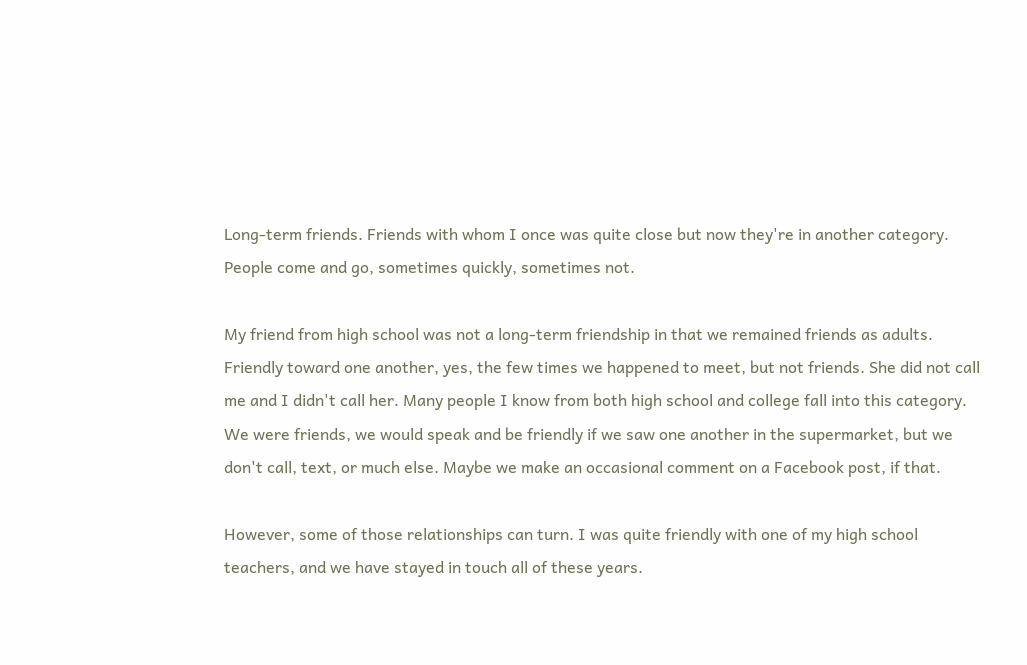Long-term friends. Friends with whom I once was quite close but now they're in another category. People come and go, sometimes quickly, sometimes not.

My friend from high school was not a long-term friendship in that we remained friends as adults. Friendly toward one another, yes, the few times we happened to meet, but not friends. She did not call me and I didn't call her. Many people I know from both high school and college fall into this category. We were friends, we would speak and be friendly if we saw one another in the supermarket, but we don't call, text, or much else. Maybe we make an occasional comment on a Facebook post, if that.

However, some of those relationships can turn. I was quite friendly with one of my high school teachers, and we have stayed in touch all of these years.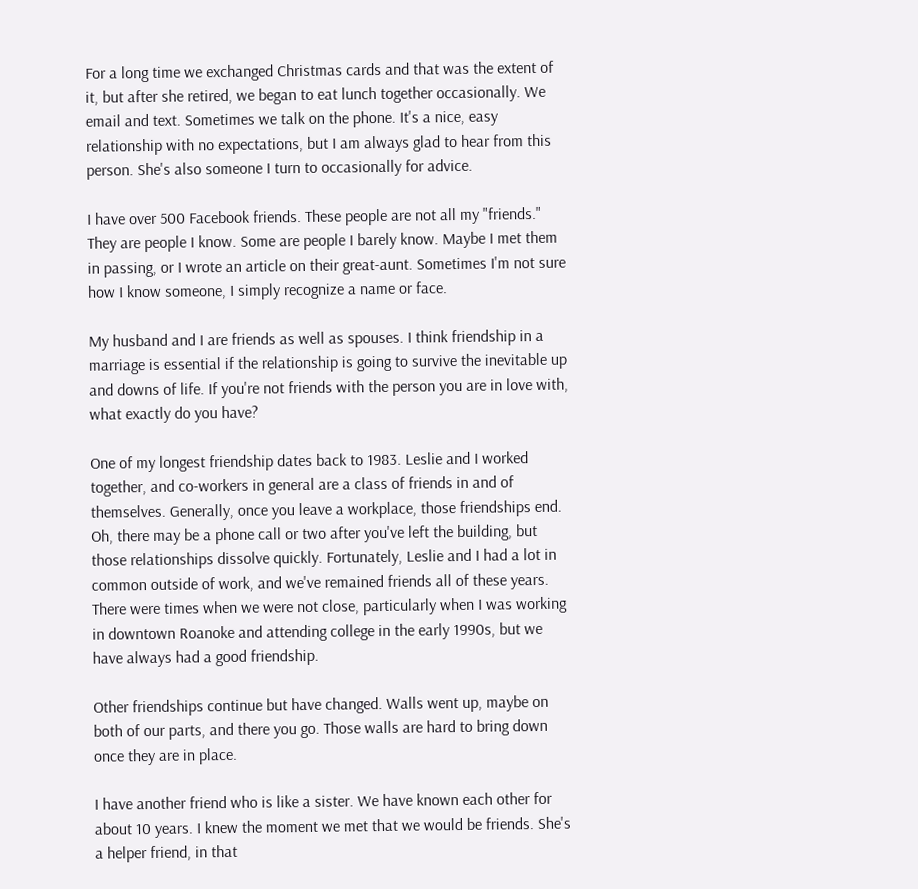For a long time we exchanged Christmas cards and that was the extent of it, but after she retired, we began to eat lunch together occasionally. We email and text. Sometimes we talk on the phone. It's a nice, easy relationship with no expectations, but I am always glad to hear from this person. She's also someone I turn to occasionally for advice.

I have over 500 Facebook friends. These people are not all my "friends." They are people I know. Some are people I barely know. Maybe I met them in passing, or I wrote an article on their great-aunt. Sometimes I'm not sure how I know someone, I simply recognize a name or face.

My husband and I are friends as well as spouses. I think friendship in a marriage is essential if the relationship is going to survive the inevitable up and downs of life. If you're not friends with the person you are in love with, what exactly do you have?

One of my longest friendship dates back to 1983. Leslie and I worked together, and co-workers in general are a class of friends in and of themselves. Generally, once you leave a workplace, those friendships end. Oh, there may be a phone call or two after you've left the building, but those relationships dissolve quickly. Fortunately, Leslie and I had a lot in common outside of work, and we've remained friends all of these years. There were times when we were not close, particularly when I was working in downtown Roanoke and attending college in the early 1990s, but we have always had a good friendship.

Other friendships continue but have changed. Walls went up, maybe on both of our parts, and there you go. Those walls are hard to bring down once they are in place.

I have another friend who is like a sister. We have known each other for about 10 years. I knew the moment we met that we would be friends. She's a helper friend, in that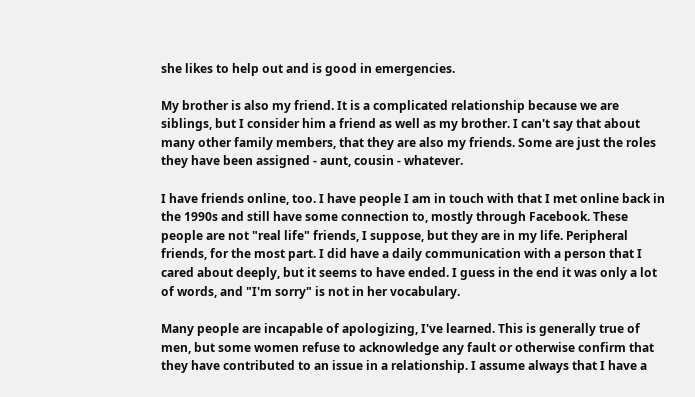she likes to help out and is good in emergencies.

My brother is also my friend. It is a complicated relationship because we are siblings, but I consider him a friend as well as my brother. I can't say that about many other family members, that they are also my friends. Some are just the roles they have been assigned - aunt, cousin - whatever.

I have friends online, too. I have people I am in touch with that I met online back in the 1990s and still have some connection to, mostly through Facebook. These people are not "real life" friends, I suppose, but they are in my life. Peripheral friends, for the most part. I did have a daily communication with a person that I cared about deeply, but it seems to have ended. I guess in the end it was only a lot of words, and "I'm sorry" is not in her vocabulary.

Many people are incapable of apologizing, I've learned. This is generally true of men, but some women refuse to acknowledge any fault or otherwise confirm that they have contributed to an issue in a relationship. I assume always that I have a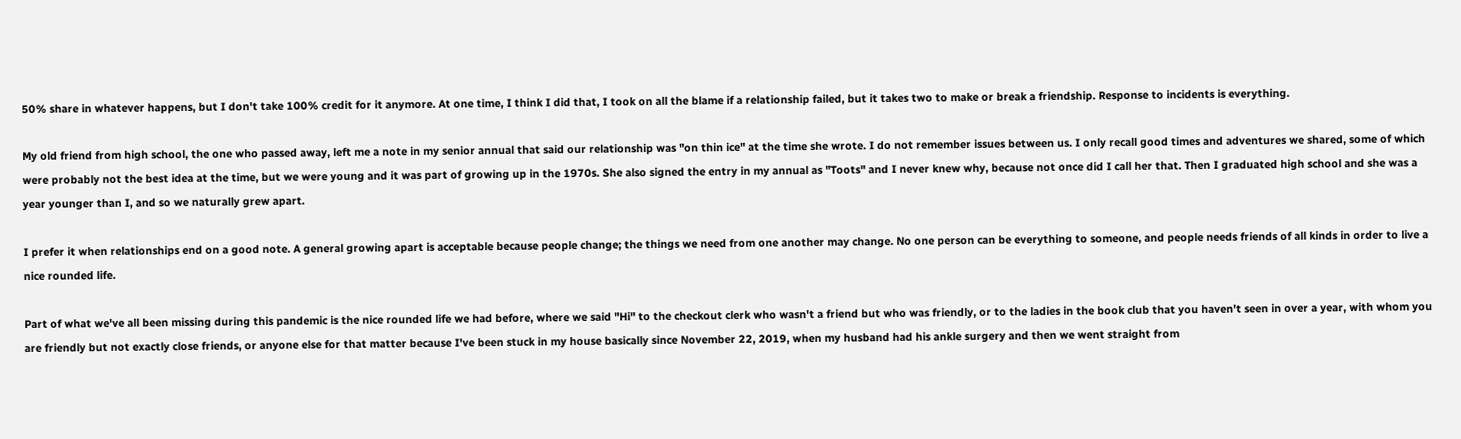50% share in whatever happens, but I don't take 100% credit for it anymore. At one time, I think I did that, I took on all the blame if a relationship failed, but it takes two to make or break a friendship. Response to incidents is everything.

My old friend from high school, the one who passed away, left me a note in my senior annual that said our relationship was "on thin ice" at the time she wrote. I do not remember issues between us. I only recall good times and adventures we shared, some of which were probably not the best idea at the time, but we were young and it was part of growing up in the 1970s. She also signed the entry in my annual as "Toots" and I never knew why, because not once did I call her that. Then I graduated high school and she was a year younger than I, and so we naturally grew apart.

I prefer it when relationships end on a good note. A general growing apart is acceptable because people change; the things we need from one another may change. No one person can be everything to someone, and people needs friends of all kinds in order to live a nice rounded life.

Part of what we've all been missing during this pandemic is the nice rounded life we had before, where we said "Hi" to the checkout clerk who wasn't a friend but who was friendly, or to the ladies in the book club that you haven't seen in over a year, with whom you are friendly but not exactly close friends, or anyone else for that matter because I've been stuck in my house basically since November 22, 2019, when my husband had his ankle surgery and then we went straight from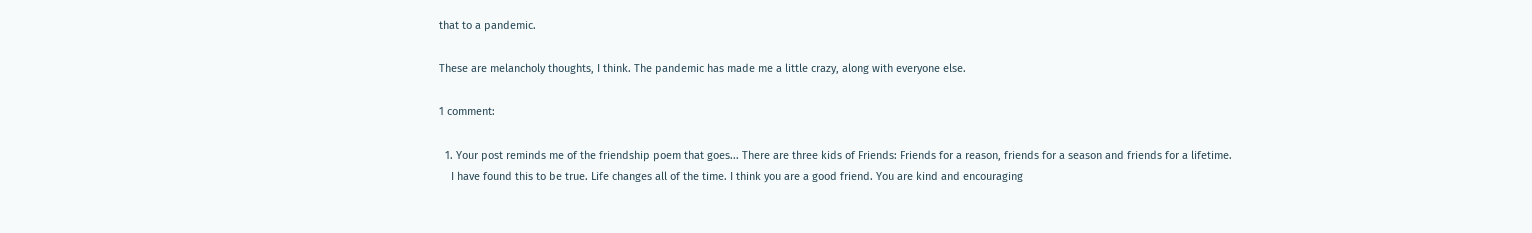that to a pandemic.

These are melancholy thoughts, I think. The pandemic has made me a little crazy, along with everyone else.

1 comment:

  1. Your post reminds me of the friendship poem that goes... There are three kids of Friends: Friends for a reason, friends for a season and friends for a lifetime.
    I have found this to be true. Life changes all of the time. I think you are a good friend. You are kind and encouraging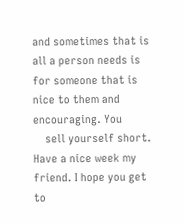and sometimes that is all a person needs is for someone that is nice to them and encouraging. You
    sell yourself short. Have a nice week my friend. I hope you get to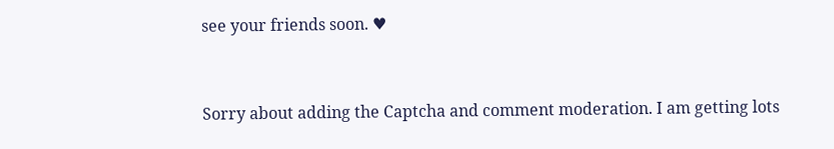see your friends soon. ♥



Sorry about adding the Captcha and comment moderation. I am getting lots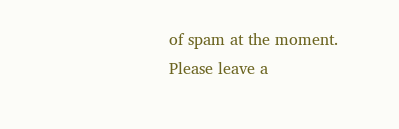of spam at the moment. Please leave a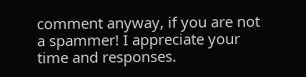comment anyway, if you are not a spammer! I appreciate your time and responses.